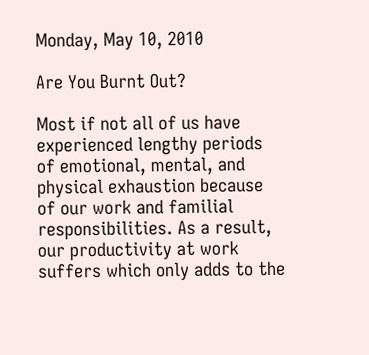Monday, May 10, 2010

Are You Burnt Out?

Most if not all of us have experienced lengthy periods of emotional, mental, and physical exhaustion because of our work and familial responsibilities. As a result, our productivity at work suffers which only adds to the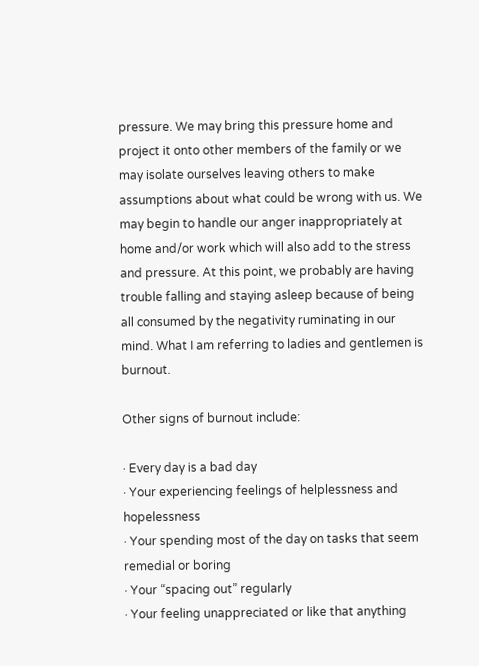pressure. We may bring this pressure home and project it onto other members of the family or we may isolate ourselves leaving others to make assumptions about what could be wrong with us. We may begin to handle our anger inappropriately at home and/or work which will also add to the stress and pressure. At this point, we probably are having trouble falling and staying asleep because of being all consumed by the negativity ruminating in our mind. What I am referring to ladies and gentlemen is burnout.

Other signs of burnout include:

· Every day is a bad day
· Your experiencing feelings of helplessness and hopelessness
· Your spending most of the day on tasks that seem remedial or boring
· Your “spacing out” regularly
· Your feeling unappreciated or like that anything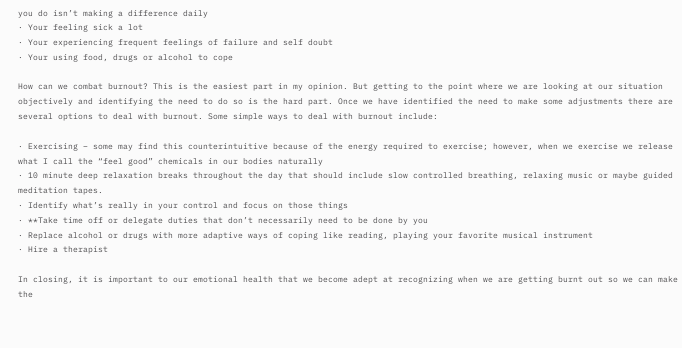you do isn’t making a difference daily
· Your feeling sick a lot
· Your experiencing frequent feelings of failure and self doubt
· Your using food, drugs or alcohol to cope

How can we combat burnout? This is the easiest part in my opinion. But getting to the point where we are looking at our situation objectively and identifying the need to do so is the hard part. Once we have identified the need to make some adjustments there are several options to deal with burnout. Some simple ways to deal with burnout include:

· Exercising – some may find this counterintuitive because of the energy required to exercise; however, when we exercise we release what I call the “feel good” chemicals in our bodies naturally
· 10 minute deep relaxation breaks throughout the day that should include slow controlled breathing, relaxing music or maybe guided meditation tapes.
· Identify what’s really in your control and focus on those things
· **Take time off or delegate duties that don’t necessarily need to be done by you
· Replace alcohol or drugs with more adaptive ways of coping like reading, playing your favorite musical instrument
· Hire a therapist

In closing, it is important to our emotional health that we become adept at recognizing when we are getting burnt out so we can make the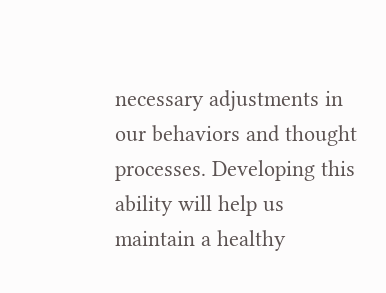necessary adjustments in our behaviors and thought processes. Developing this ability will help us maintain a healthy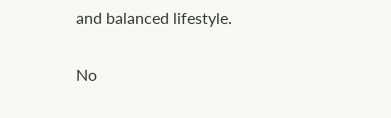and balanced lifestyle.

No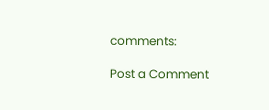comments:

Post a Comment